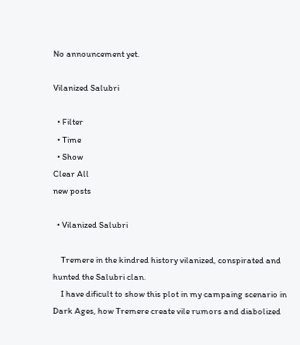No announcement yet.

Vilanized Salubri

  • Filter
  • Time
  • Show
Clear All
new posts

  • Vilanized Salubri

    Tremere in the kindred history vilanized, conspirated and hunted the Salubri clan.
    I have dificult to show this plot in my campaing scenario in Dark Ages, how Tremere create vile rumors and diabolized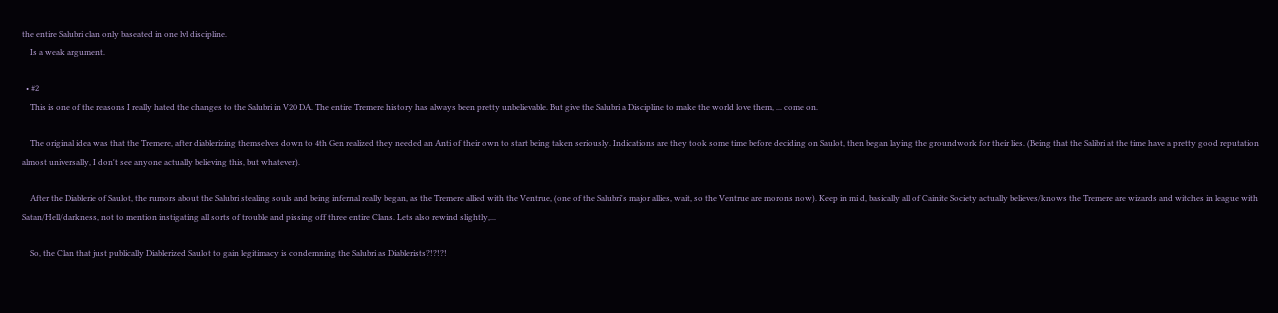the entire Salubri clan only baseated in one lvl discipline.
    Is a weak argument.

  • #2
    This is one of the reasons I really hated the changes to the Salubri in V20 DA. The entire Tremere history has always been pretty unbelievable. But give the Salubri a Discipline to make the world love them, ... come on.

    The original idea was that the Tremere, after diablerizing themselves down to 4th Gen realized they needed an Anti of their own to start being taken seriously. Indications are they took some time before deciding on Saulot, then began laying the groundwork for their lies. (Being that the Salibri at the time have a pretty good reputation almost universally, I don't see anyone actually believing this, but whatever).

    After the Diablerie of Saulot, the rumors about the Salubri stealing souls and being infernal really began, as the Tremere allied with the Ventrue, (one of the Salubri's major allies, wait, so the Ventrue are morons now). Keep in mi d, basically all of Cainite Society actually believes/knows the Tremere are wizards and witches in league with Satan/Hell/darkness, not to mention instigating all sorts of trouble and pissing off three entire Clans. Lets also rewind slightly,...

    So, the Clan that just publically Diablerized Saulot to gain legitimacy is condemning the Salubri as Diablerists?!?!?!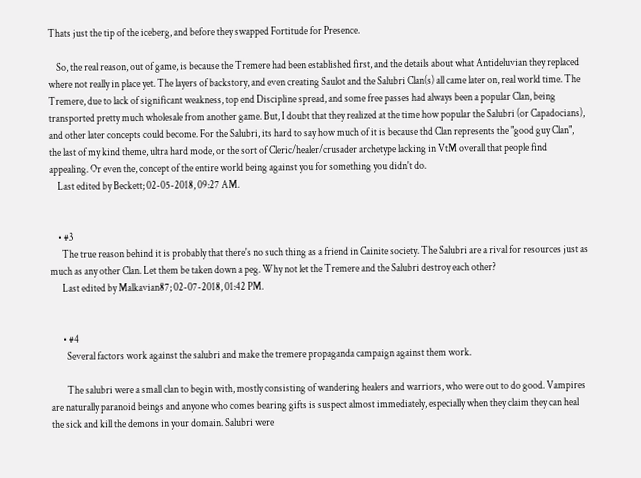Thats just the tip of the iceberg, and before they swapped Fortitude for Presence.

    So, the real reason, out of game, is because the Tremere had been established first, and the details about what Antideluvian they replaced where not really in place yet. The layers of backstory, and even creating Saulot and the Salubri Clan(s) all came later on, real world time. The Tremere, due to lack of significant weakness, top end Discipline spread, and some free passes had always been a popular Clan, being transported pretty much wholesale from another game. But, I doubt that they realized at the time how popular the Salubri (or Capadocians), and other later concepts could become. For the Salubri, its hard to say how much of it is because thd Clan represents the "good guy Clan", the last of my kind theme, ultra hard mode, or the sort of Cleric/healer/crusader archetype lacking in VtM overall that people find appealing. Or even the, concept of the entire world being against you for something you didn't do.
    Last edited by Beckett; 02-05-2018, 09:27 AM.


    • #3
      The true reason behind it is probably that there's no such thing as a friend in Cainite society. The Salubri are a rival for resources just as much as any other Clan. Let them be taken down a peg. Why not let the Tremere and the Salubri destroy each other?
      Last edited by Malkavian87; 02-07-2018, 01:42 PM.


      • #4
        Several factors work against the salubri and make the tremere propaganda campaign against them work.

        The salubri were a small clan to begin with, mostly consisting of wandering healers and warriors, who were out to do good. Vampires are naturally paranoid beings and anyone who comes bearing gifts is suspect almost immediately, especially when they claim they can heal the sick and kill the demons in your domain. Salubri were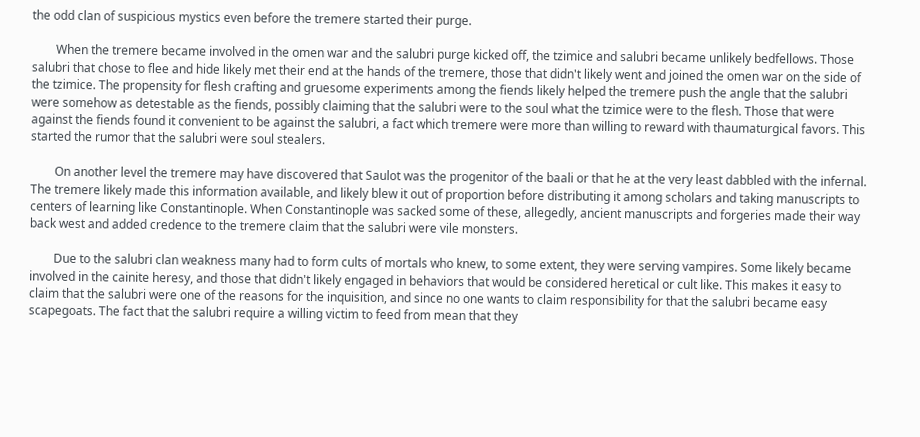the odd clan of suspicious mystics even before the tremere started their purge.

        When the tremere became involved in the omen war and the salubri purge kicked off, the tzimice and salubri became unlikely bedfellows. Those salubri that chose to flee and hide likely met their end at the hands of the tremere, those that didn't likely went and joined the omen war on the side of the tzimice. The propensity for flesh crafting and gruesome experiments among the fiends likely helped the tremere push the angle that the salubri were somehow as detestable as the fiends, possibly claiming that the salubri were to the soul what the tzimice were to the flesh. Those that were against the fiends found it convenient to be against the salubri, a fact which tremere were more than willing to reward with thaumaturgical favors. This started the rumor that the salubri were soul stealers.

        On another level the tremere may have discovered that Saulot was the progenitor of the baali or that he at the very least dabbled with the infernal. The tremere likely made this information available, and likely blew it out of proportion before distributing it among scholars and taking manuscripts to centers of learning like Constantinople. When Constantinople was sacked some of these, allegedly, ancient manuscripts and forgeries made their way back west and added credence to the tremere claim that the salubri were vile monsters.

        Due to the salubri clan weakness many had to form cults of mortals who knew, to some extent, they were serving vampires. Some likely became involved in the cainite heresy, and those that didn't likely engaged in behaviors that would be considered heretical or cult like. This makes it easy to claim that the salubri were one of the reasons for the inquisition, and since no one wants to claim responsibility for that the salubri became easy scapegoats. The fact that the salubri require a willing victim to feed from mean that they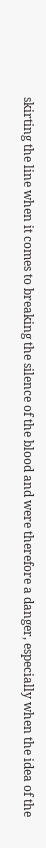skirting the line when it comes to breaking the silence of the blood and were therefore a danger, especially when the idea of the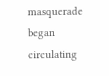masquerade began circulating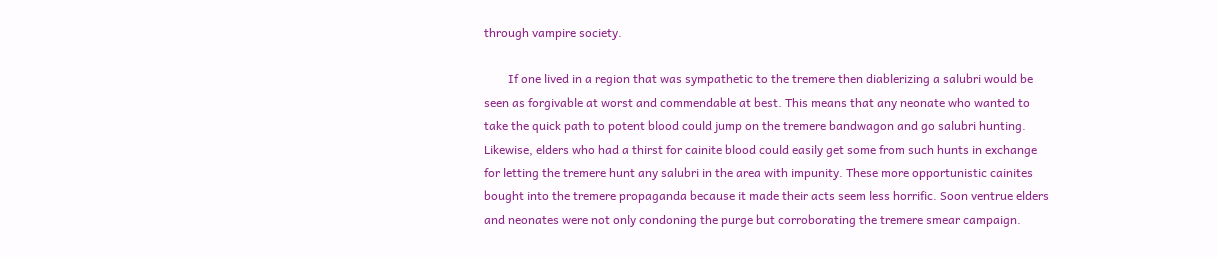through vampire society.

        If one lived in a region that was sympathetic to the tremere then diablerizing a salubri would be seen as forgivable at worst and commendable at best. This means that any neonate who wanted to take the quick path to potent blood could jump on the tremere bandwagon and go salubri hunting. Likewise, elders who had a thirst for cainite blood could easily get some from such hunts in exchange for letting the tremere hunt any salubri in the area with impunity. These more opportunistic cainites bought into the tremere propaganda because it made their acts seem less horrific. Soon ventrue elders and neonates were not only condoning the purge but corroborating the tremere smear campaign.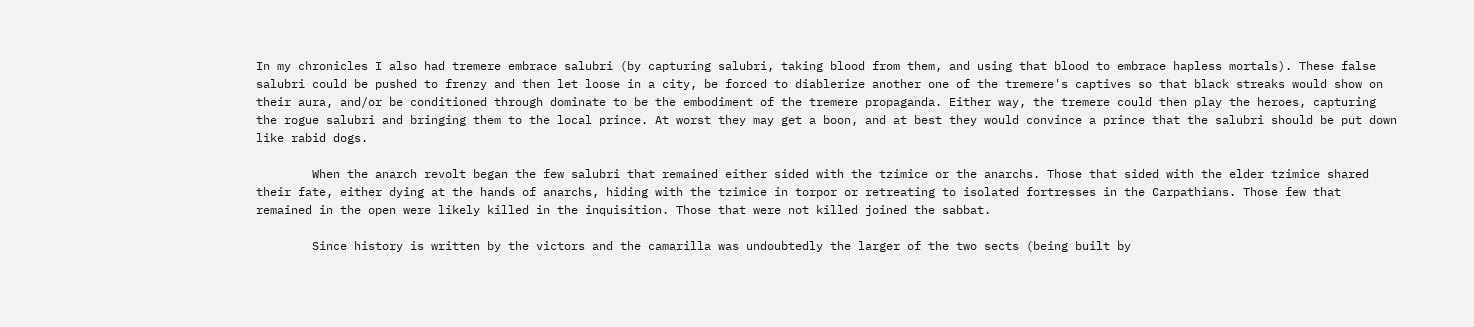In my chronicles I also had tremere embrace salubri (by capturing salubri, taking blood from them, and using that blood to embrace hapless mortals). These false salubri could be pushed to frenzy and then let loose in a city, be forced to diablerize another one of the tremere's captives so that black streaks would show on their aura, and/or be conditioned through dominate to be the embodiment of the tremere propaganda. Either way, the tremere could then play the heroes, capturing the rogue salubri and bringing them to the local prince. At worst they may get a boon, and at best they would convince a prince that the salubri should be put down like rabid dogs.

        When the anarch revolt began the few salubri that remained either sided with the tzimice or the anarchs. Those that sided with the elder tzimice shared their fate, either dying at the hands of anarchs, hiding with the tzimice in torpor or retreating to isolated fortresses in the Carpathians. Those few that remained in the open were likely killed in the inquisition. Those that were not killed joined the sabbat.

        Since history is written by the victors and the camarilla was undoubtedly the larger of the two sects (being built by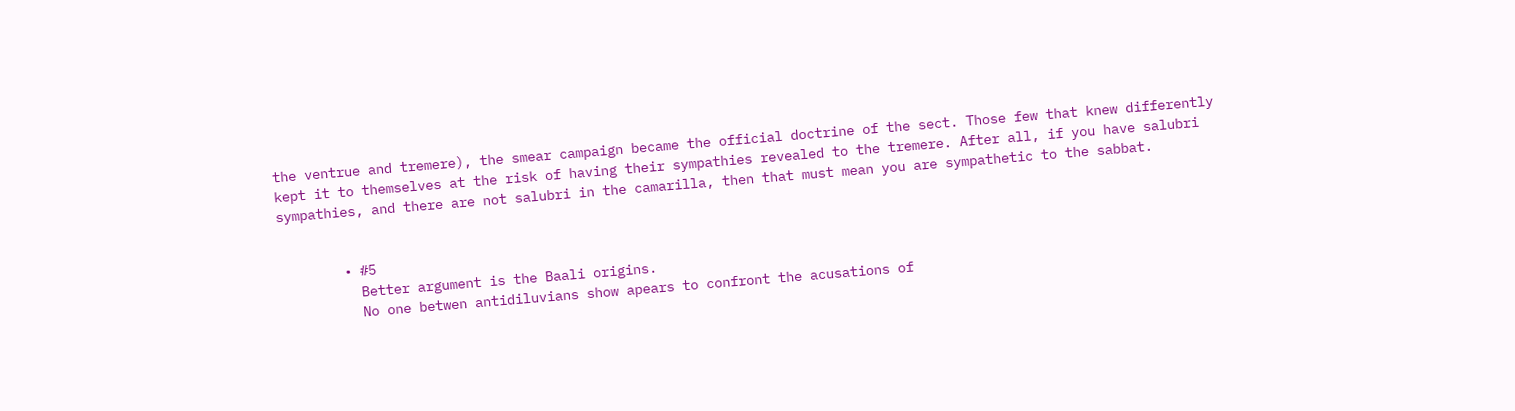the ventrue and tremere), the smear campaign became the official doctrine of the sect. Those few that knew differently kept it to themselves at the risk of having their sympathies revealed to the tremere. After all, if you have salubri sympathies, and there are not salubri in the camarilla, then that must mean you are sympathetic to the sabbat.


        • #5
          Better argument is the Baali origins.
          No one betwen antidiluvians show apears to confront the acusations of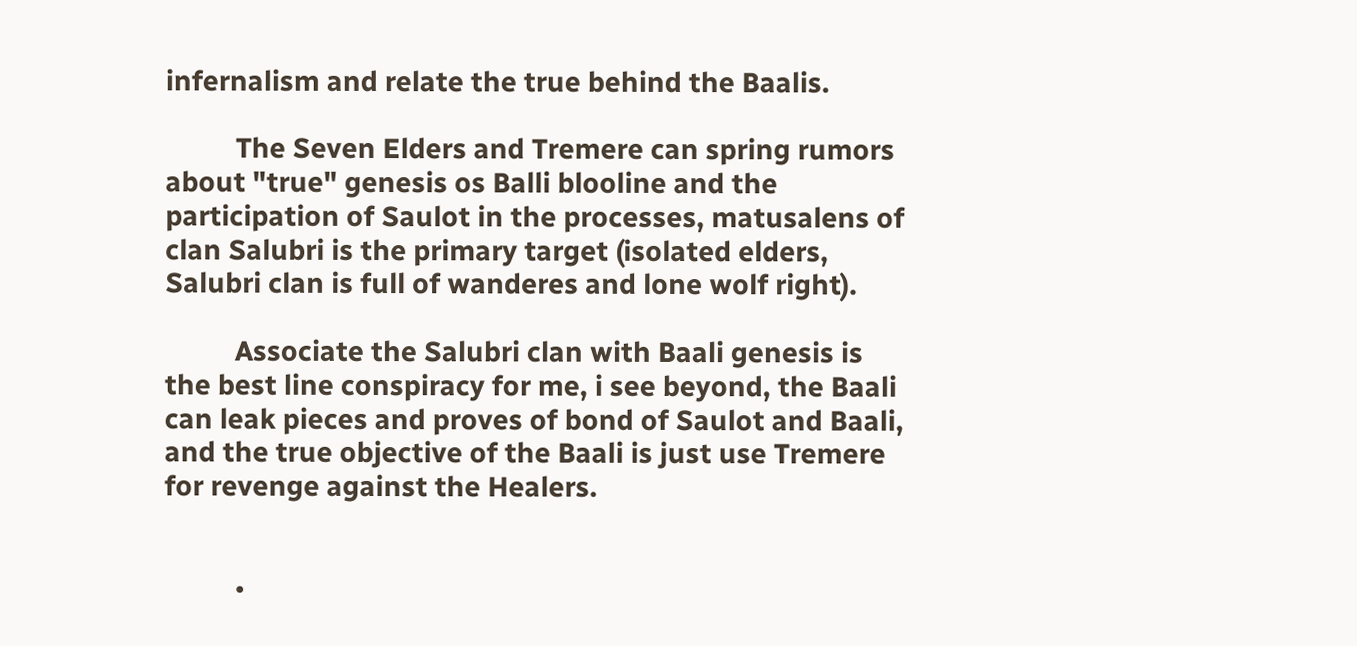infernalism and relate the true behind the Baalis.

          The Seven Elders and Tremere can spring rumors about "true" genesis os Balli blooline and the participation of Saulot in the processes, matusalens of clan Salubri is the primary target (isolated elders, Salubri clan is full of wanderes and lone wolf right).

          Associate the Salubri clan with Baali genesis is the best line conspiracy for me, i see beyond, the Baali can leak pieces and proves of bond of Saulot and Baali, and the true objective of the Baali is just use Tremere for revenge against the Healers.


          •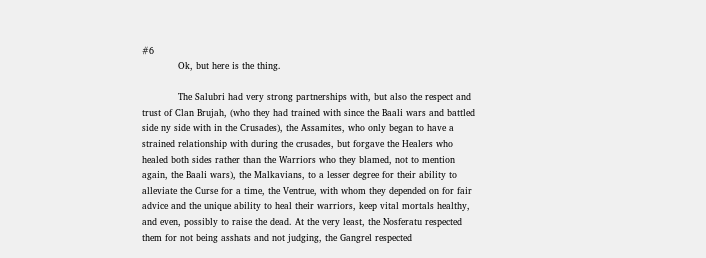#6
            Ok, but here is the thing.

            The Salubri had very strong partnerships with, but also the respect and trust of Clan Brujah, (who they had trained with since the Baali wars and battled side ny side with in the Crusades), the Assamites, who only began to have a strained relationship with during the crusades, but forgave the Healers who healed both sides rather than the Warriors who they blamed, not to mention again, the Baali wars), the Malkavians, to a lesser degree for their ability to alleviate the Curse for a time, the Ventrue, with whom they depended on for fair advice and the unique ability to heal their warriors, keep vital mortals healthy, and even, possibly to raise the dead. At the very least, the Nosferatu respected them for not being asshats and not judging, the Gangrel respected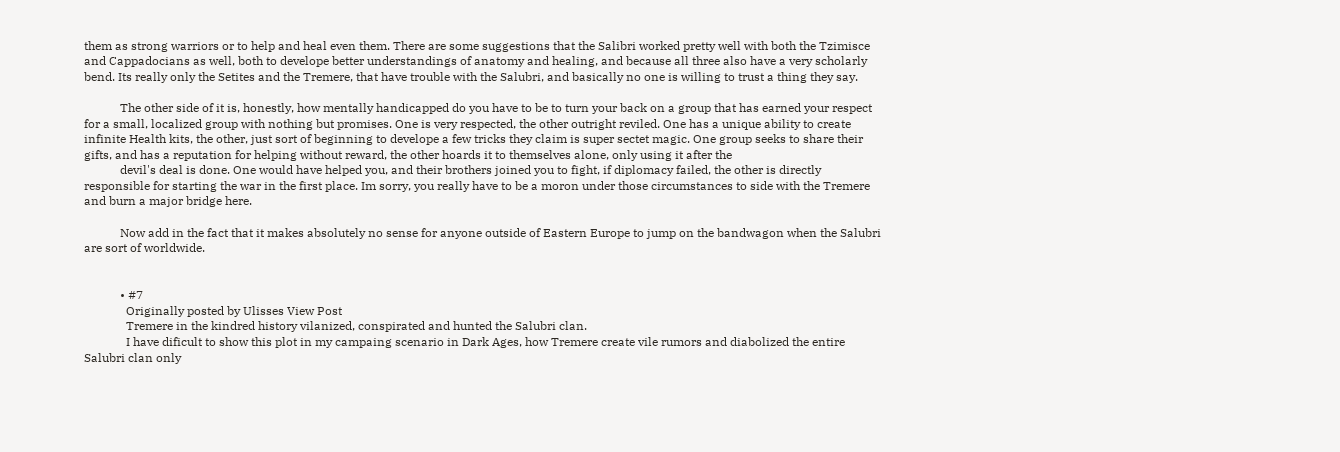them as strong warriors or to help and heal even them. There are some suggestions that the Salibri worked pretty well with both the Tzimisce and Cappadocians as well, both to develope better understandings of anatomy and healing, and because all three also have a very scholarly bend. Its really only the Setites and the Tremere, that have trouble with the Salubri, and basically no one is willing to trust a thing they say.

            The other side of it is, honestly, how mentally handicapped do you have to be to turn your back on a group that has earned your respect for a small, localized group with nothing but promises. One is very respected, the other outright reviled. One has a unique ability to create infinite Health kits, the other, just sort of beginning to develope a few tricks they claim is super sectet magic. One group seeks to share their gifts, and has a reputation for helping without reward, the other hoards it to themselves alone, only using it after the
            devil's deal is done. One would have helped you, and their brothers joined you to fight, if diplomacy failed, the other is directly responsible for starting the war in the first place. Im sorry, you really have to be a moron under those circumstances to side with the Tremere and burn a major bridge here.

            Now add in the fact that it makes absolutely no sense for anyone outside of Eastern Europe to jump on the bandwagon when the Salubri are sort of worldwide.


            • #7
              Originally posted by Ulisses View Post
              Tremere in the kindred history vilanized, conspirated and hunted the Salubri clan.
              I have dificult to show this plot in my campaing scenario in Dark Ages, how Tremere create vile rumors and diabolized the entire Salubri clan only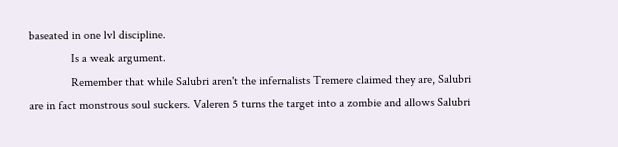baseated in one lvl discipline.
              Is a weak argument.
              Remember that while Salubri aren't the infernalists Tremere claimed they are, Salubri are in fact monstrous soul suckers. Valeren 5 turns the target into a zombie and allows Salubri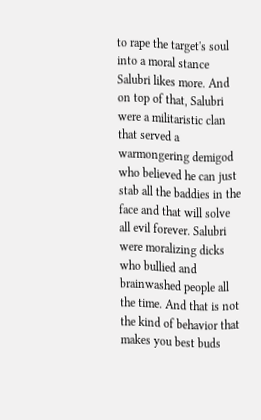to rape the target's soul into a moral stance Salubri likes more. And on top of that, Salubri were a militaristic clan that served a warmongering demigod who believed he can just stab all the baddies in the face and that will solve all evil forever. Salubri were moralizing dicks who bullied and brainwashed people all the time. And that is not the kind of behavior that makes you best buds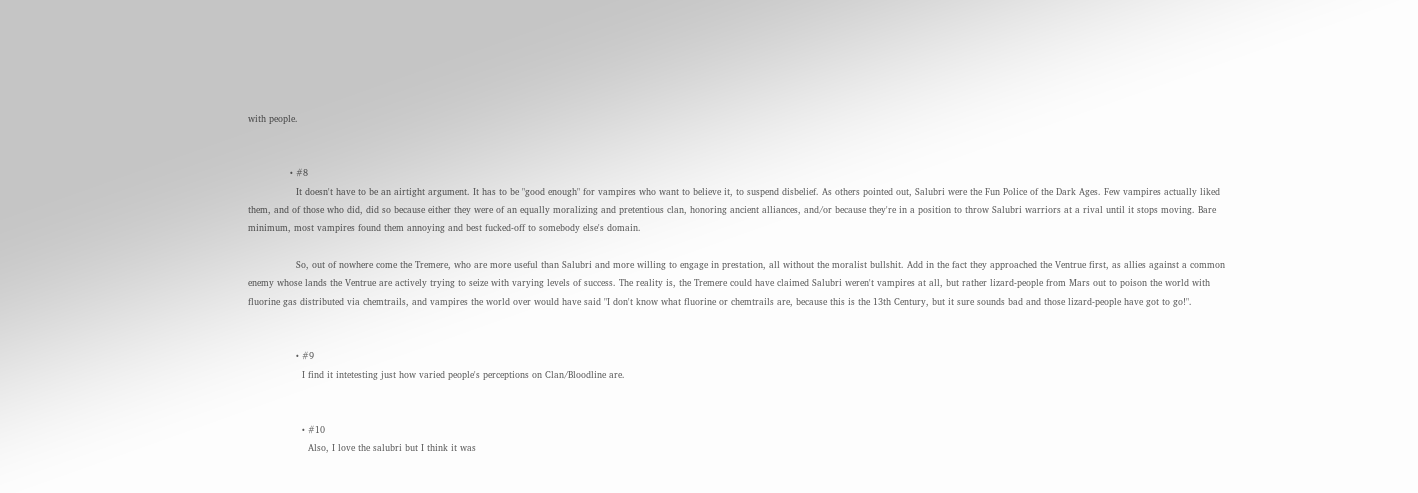with people.


              • #8
                It doesn't have to be an airtight argument. It has to be "good enough" for vampires who want to believe it, to suspend disbelief. As others pointed out, Salubri were the Fun Police of the Dark Ages. Few vampires actually liked them, and of those who did, did so because either they were of an equally moralizing and pretentious clan, honoring ancient alliances, and/or because they're in a position to throw Salubri warriors at a rival until it stops moving. Bare minimum, most vampires found them annoying and best fucked-off to somebody else's domain.

                So, out of nowhere come the Tremere, who are more useful than Salubri and more willing to engage in prestation, all without the moralist bullshit. Add in the fact they approached the Ventrue first, as allies against a common enemy whose lands the Ventrue are actively trying to seize with varying levels of success. The reality is, the Tremere could have claimed Salubri weren't vampires at all, but rather lizard-people from Mars out to poison the world with fluorine gas distributed via chemtrails, and vampires the world over would have said "I don't know what fluorine or chemtrails are, because this is the 13th Century, but it sure sounds bad and those lizard-people have got to go!".


                • #9
                  I find it intetesting just how varied people's perceptions on Clan/Bloodline are.


                  • #10
                    Also, I love the salubri but I think it was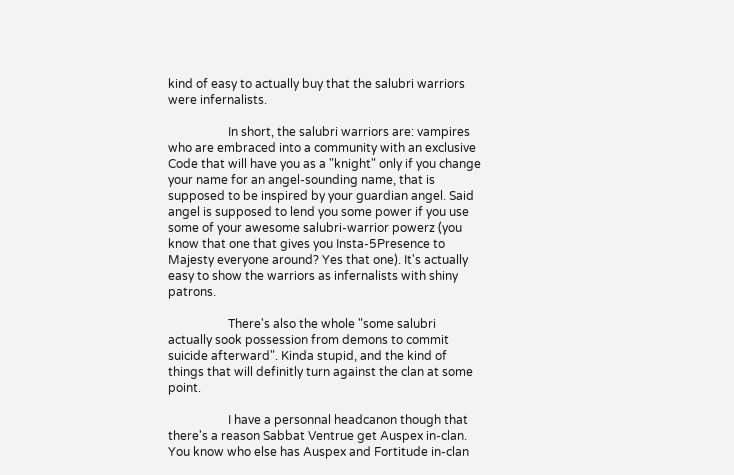kind of easy to actually buy that the salubri warriors were infernalists.

                    In short, the salubri warriors are: vampires who are embraced into a community with an exclusive Code that will have you as a "knight" only if you change your name for an angel-sounding name, that is supposed to be inspired by your guardian angel. Said angel is supposed to lend you some power if you use some of your awesome salubri-warrior powerz (you know that one that gives you Insta-5Presence to Majesty everyone around? Yes that one). It's actually easy to show the warriors as infernalists with shiny patrons.

                    There's also the whole "some salubri actually sook possession from demons to commit suicide afterward". Kinda stupid, and the kind of things that will definitly turn against the clan at some point.

                    I have a personnal headcanon though that there's a reason Sabbat Ventrue get Auspex in-clan. You know who else has Auspex and Fortitude in-clan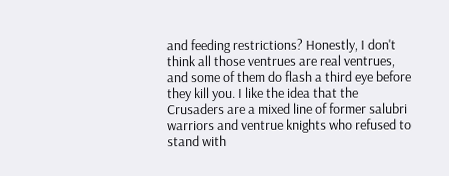and feeding restrictions? Honestly, I don't think all those ventrues are real ventrues, and some of them do flash a third eye before they kill you. I like the idea that the Crusaders are a mixed line of former salubri warriors and ventrue knights who refused to stand with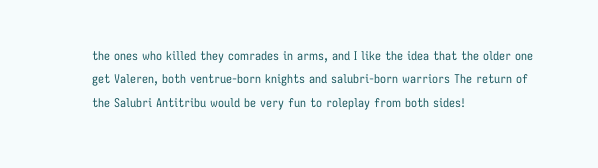the ones who killed they comrades in arms, and I like the idea that the older one get Valeren, both ventrue-born knights and salubri-born warriors The return of the Salubri Antitribu would be very fun to roleplay from both sides!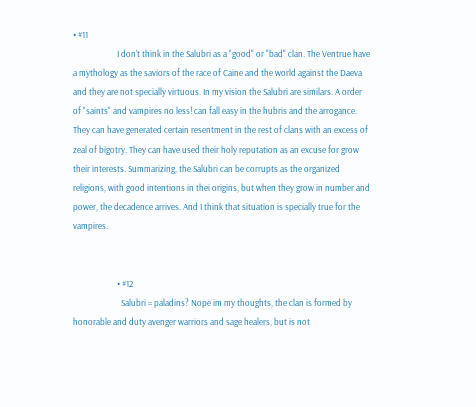• #11
                      I don't think in the Salubri as a "good" or "bad" clan. The Ventrue have a mythology as the saviors of the race of Caine and the world against the Daeva and they are not specially virtuous. In my vision the Salubri are similars. A order of "saints" and vampires no less! can fall easy in the hubris and the arrogance. They can have generated certain resentment in the rest of clans with an excess of zeal of bigotry. They can have used their holy reputation as an excuse for grow their interests. Summarizing, the Salubri can be corrupts as the organized religions, with good intentions in thei origins, but when they grow in number and power, the decadence arrives. And I think that situation is specially true for the vampires.


                      • #12
                        Salubri = paladins? Nope im my thoughts, the clan is formed by honorable and duty avenger warriors and sage healers, but is not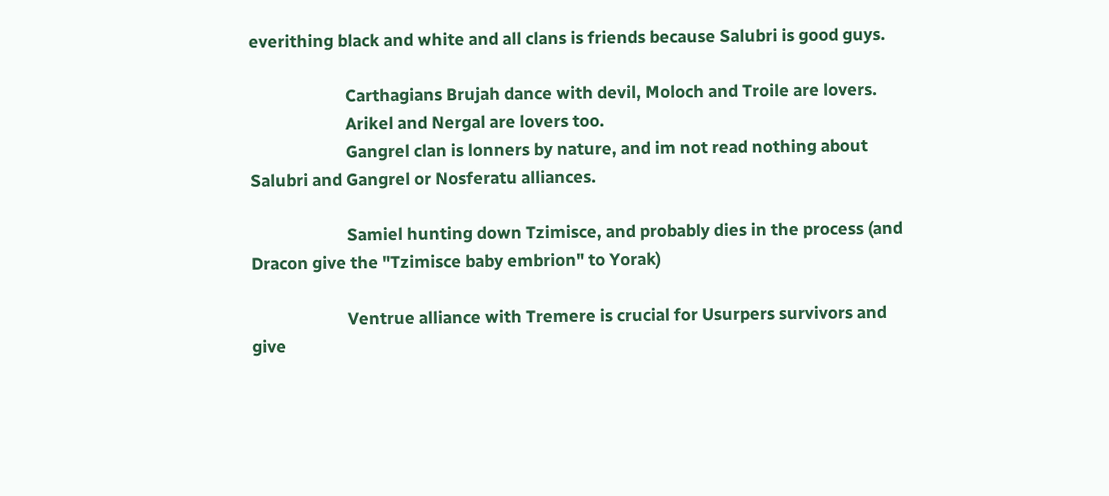everithing black and white and all clans is friends because Salubri is good guys.

                        Carthagians Brujah dance with devil, Moloch and Troile are lovers.
                        Arikel and Nergal are lovers too.
                        Gangrel clan is lonners by nature, and im not read nothing about Salubri and Gangrel or Nosferatu alliances.

                        Samiel hunting down Tzimisce, and probably dies in the process (and Dracon give the "Tzimisce baby embrion" to Yorak)

                        Ventrue alliance with Tremere is crucial for Usurpers survivors and give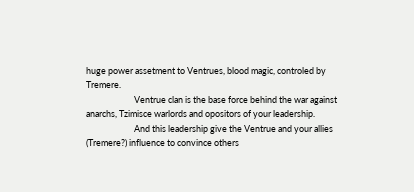huge power assetment to Ventrues, blood magic, controled by Tremere.
                        Ventrue clan is the base force behind the war against anarchs, Tzimisce warlords and opositors of your leadership.
                        And this leadership give the Ventrue and your allies (Tremere?) influence to convince others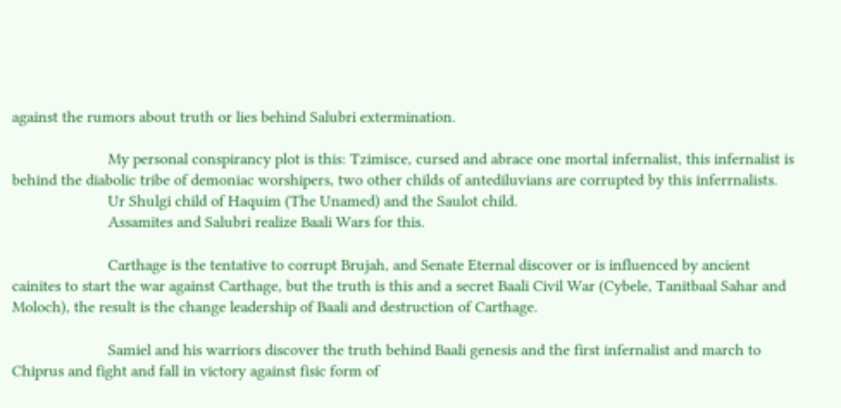against the rumors about truth or lies behind Salubri extermination.

                        My personal conspirancy plot is this: Tzimisce, cursed and abrace one mortal infernalist, this infernalist is behind the diabolic tribe of demoniac worshipers, two other childs of antediluvians are corrupted by this inferrnalists.
                        Ur Shulgi child of Haquim (The Unamed) and the Saulot child.
                        Assamites and Salubri realize Baali Wars for this.

                        Carthage is the tentative to corrupt Brujah, and Senate Eternal discover or is influenced by ancient cainites to start the war against Carthage, but the truth is this and a secret Baali Civil War (Cybele, Tanitbaal Sahar and Moloch), the result is the change leadership of Baali and destruction of Carthage.

                        Samiel and his warriors discover the truth behind Baali genesis and the first infernalist and march to Chiprus and fight and fall in victory against fisic form of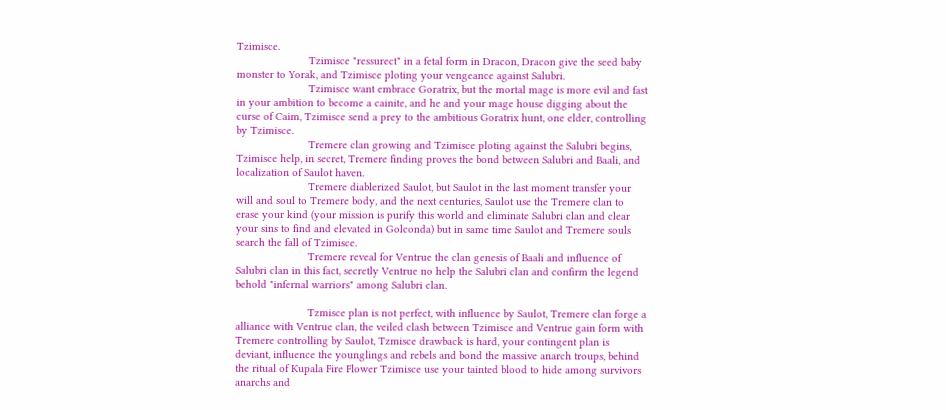Tzimisce.
                        Tzimisce "ressurect" in a fetal form in Dracon, Dracon give the seed baby monster to Yorak, and Tzimisce ploting your vengeance against Salubri.
                        Tzimisce want embrace Goratrix, but the mortal mage is more evil and fast in your ambition to become a cainite, and he and your mage house digging about the curse of Caim, Tzimisce send a prey to the ambitious Goratrix hunt, one elder, controlling by Tzimisce.
                        Tremere clan growing and Tzimisce ploting against the Salubri begins, Tzimisce help, in secret, Tremere finding proves the bond between Salubri and Baali, and localization of Saulot haven.
                        Tremere diablerized Saulot, but Saulot in the last moment transfer your will and soul to Tremere body, and the next centuries, Saulot use the Tremere clan to erase your kind (your mission is purify this world and eliminate Salubri clan and clear your sins to find and elevated in Golconda) but in same time Saulot and Tremere souls search the fall of Tzimisce.
                        Tremere reveal for Ventrue the clan genesis of Baali and influence of Salubri clan in this fact, secretly Ventrue no help the Salubri clan and confirm the legend behold "infernal warriors" among Salubri clan.

                        Tzmisce plan is not perfect, with influence by Saulot, Tremere clan forge a alliance with Ventrue clan, the veiled clash between Tzimisce and Ventrue gain form with Tremere controlling by Saulot, Tzmisce drawback is hard, your contingent plan is deviant, influence the younglings and rebels and bond the massive anarch troups, behind the ritual of Kupala Fire Flower Tzimisce use your tainted blood to hide among survivors anarchs and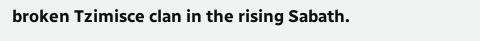broken Tzimisce clan in the rising Sabath.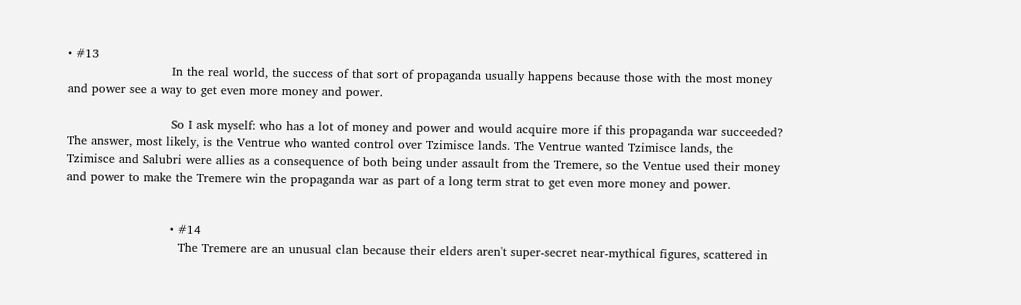• #13
                          In the real world, the success of that sort of propaganda usually happens because those with the most money and power see a way to get even more money and power.

                          So I ask myself: who has a lot of money and power and would acquire more if this propaganda war succeeded? The answer, most likely, is the Ventrue who wanted control over Tzimisce lands. The Ventrue wanted Tzimisce lands, the Tzimisce and Salubri were allies as a consequence of both being under assault from the Tremere, so the Ventue used their money and power to make the Tremere win the propaganda war as part of a long term strat to get even more money and power.


                          • #14
                            The Tremere are an unusual clan because their elders aren't super-secret near-mythical figures, scattered in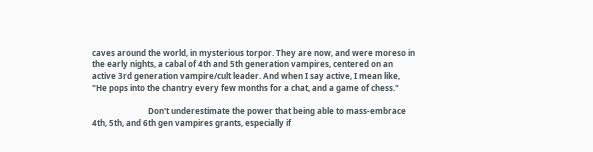caves around the world, in mysterious torpor. They are now, and were moreso in the early nights, a cabal of 4th and 5th generation vampires, centered on an active 3rd generation vampire/cult leader. And when I say active, I mean like, "He pops into the chantry every few months for a chat, and a game of chess."

                            Don't underestimate the power that being able to mass-embrace 4th, 5th, and 6th gen vampires grants, especially if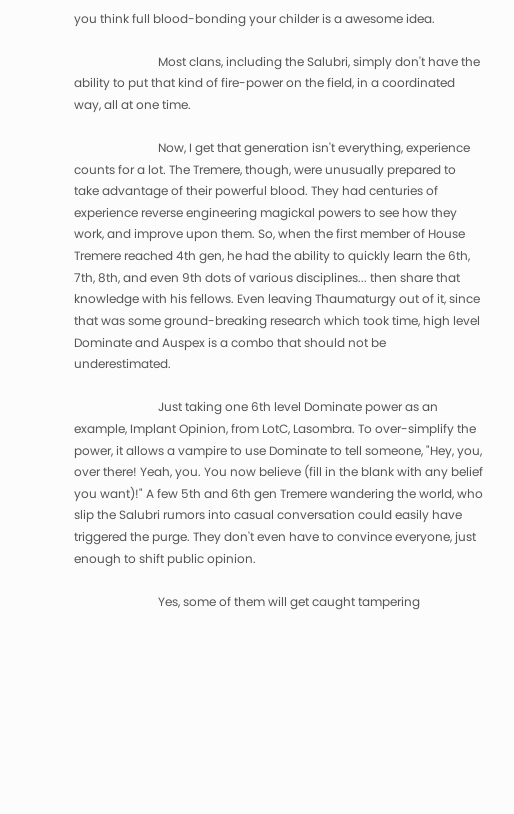you think full blood-bonding your childer is a awesome idea.

                            Most clans, including the Salubri, simply don't have the ability to put that kind of fire-power on the field, in a coordinated way, all at one time.

                            Now, I get that generation isn't everything, experience counts for a lot. The Tremere, though, were unusually prepared to take advantage of their powerful blood. They had centuries of experience reverse engineering magickal powers to see how they work, and improve upon them. So, when the first member of House Tremere reached 4th gen, he had the ability to quickly learn the 6th, 7th, 8th, and even 9th dots of various disciplines... then share that knowledge with his fellows. Even leaving Thaumaturgy out of it, since that was some ground-breaking research which took time, high level Dominate and Auspex is a combo that should not be underestimated.

                            Just taking one 6th level Dominate power as an example, Implant Opinion, from LotC, Lasombra. To over-simplify the power, it allows a vampire to use Dominate to tell someone, "Hey, you, over there! Yeah, you. You now believe (fill in the blank with any belief you want)!" A few 5th and 6th gen Tremere wandering the world, who slip the Salubri rumors into casual conversation could easily have triggered the purge. They don't even have to convince everyone, just enough to shift public opinion.

                            Yes, some of them will get caught tampering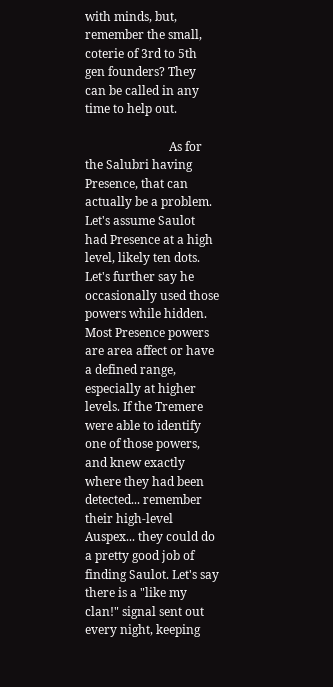with minds, but, remember the small, coterie of 3rd to 5th gen founders? They can be called in any time to help out.

                            As for the Salubri having Presence, that can actually be a problem. Let's assume Saulot had Presence at a high level, likely ten dots. Let's further say he occasionally used those powers while hidden. Most Presence powers are area affect or have a defined range, especially at higher levels. If the Tremere were able to identify one of those powers, and knew exactly where they had been detected... remember their high-level Auspex... they could do a pretty good job of finding Saulot. Let's say there is a "like my clan!" signal sent out every night, keeping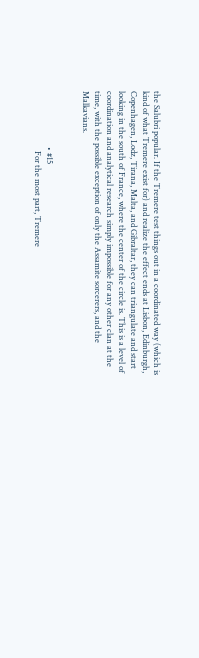the Salubri popular. If the Tremere test things out in a coordinated way (which is kind of what Tremere exist for) and realize the effect ends at Lisbon, Edinburgh, Copenhagen, Lodz, Tirana, Malta, and Gibraltar, they can triangulate and start looking in the south of France, where the center of the circle is. This is a level of coordination and analytical research simply impossible for any other clan at the time, with the possible exception of only the Assamite sorcerers, and the Malkavians.


                            • #15
                              For the most part, Tremere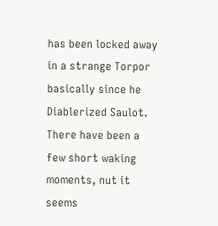has been locked away in a strange Torpor basically since he Diablerized Saulot. There have been a few short waking moments, nut it seems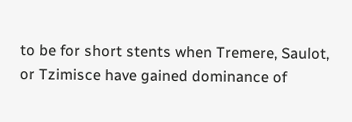to be for short stents when Tremere, Saulot, or Tzimisce have gained dominance of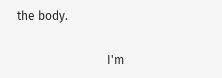the body.

                              I'm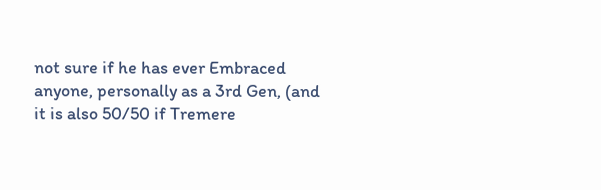not sure if he has ever Embraced anyone, personally as a 3rd Gen, (and it is also 50/50 if Tremere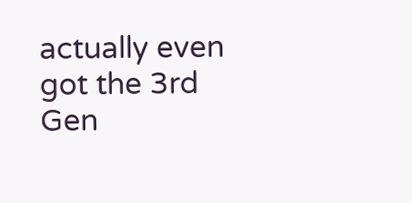actually even got the 3rd Gen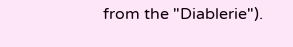from the "Diablerie").